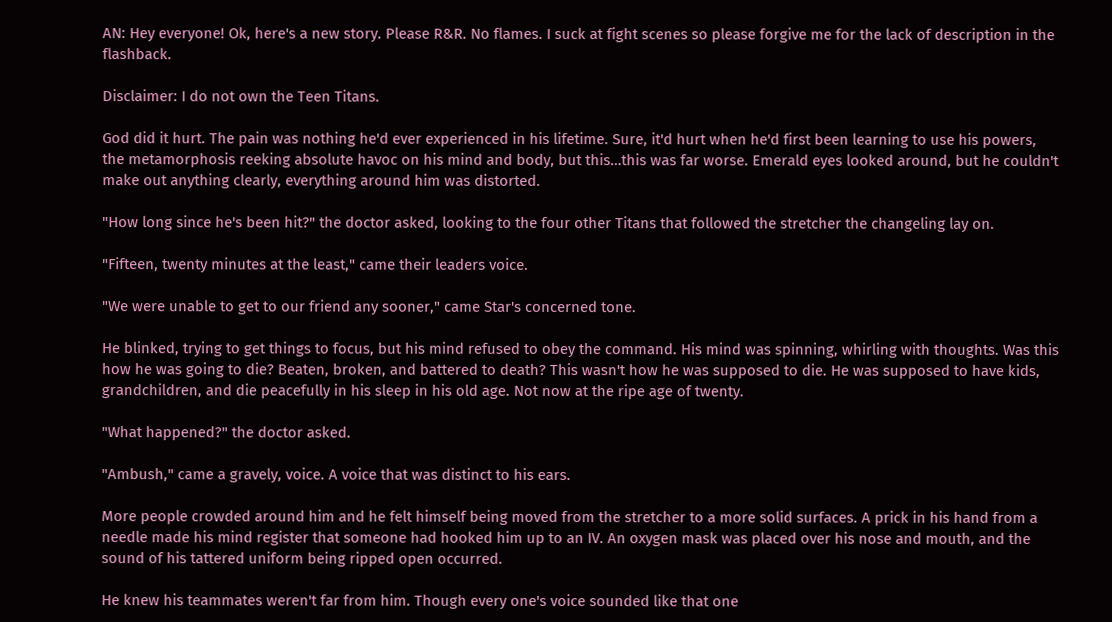AN: Hey everyone! Ok, here's a new story. Please R&R. No flames. I suck at fight scenes so please forgive me for the lack of description in the flashback.

Disclaimer: I do not own the Teen Titans.

God did it hurt. The pain was nothing he'd ever experienced in his lifetime. Sure, it'd hurt when he'd first been learning to use his powers, the metamorphosis reeking absolute havoc on his mind and body, but this…this was far worse. Emerald eyes looked around, but he couldn't make out anything clearly, everything around him was distorted.

"How long since he's been hit?" the doctor asked, looking to the four other Titans that followed the stretcher the changeling lay on.

"Fifteen, twenty minutes at the least," came their leaders voice.

"We were unable to get to our friend any sooner," came Star's concerned tone.

He blinked, trying to get things to focus, but his mind refused to obey the command. His mind was spinning, whirling with thoughts. Was this how he was going to die? Beaten, broken, and battered to death? This wasn't how he was supposed to die. He was supposed to have kids, grandchildren, and die peacefully in his sleep in his old age. Not now at the ripe age of twenty.

"What happened?" the doctor asked.

"Ambush," came a gravely, voice. A voice that was distinct to his ears.

More people crowded around him and he felt himself being moved from the stretcher to a more solid surfaces. A prick in his hand from a needle made his mind register that someone had hooked him up to an IV. An oxygen mask was placed over his nose and mouth, and the sound of his tattered uniform being ripped open occurred.

He knew his teammates weren't far from him. Though every one's voice sounded like that one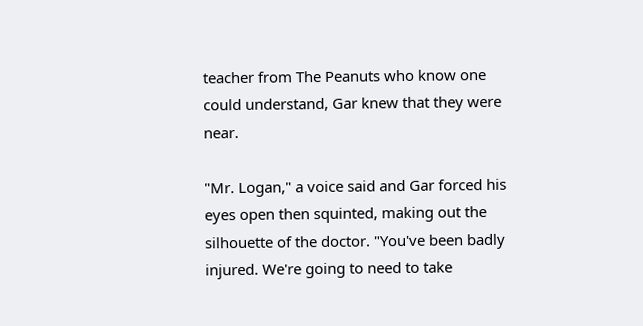teacher from The Peanuts who know one could understand, Gar knew that they were near.

"Mr. Logan," a voice said and Gar forced his eyes open then squinted, making out the silhouette of the doctor. "You've been badly injured. We're going to need to take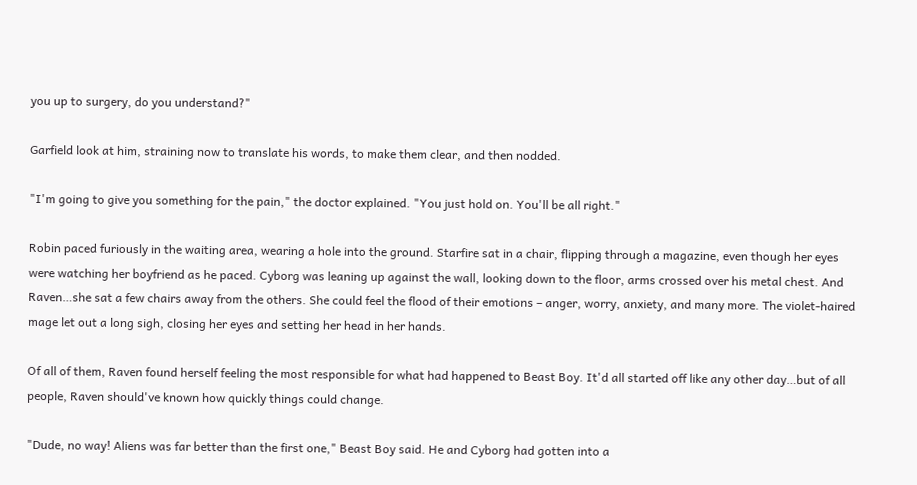you up to surgery, do you understand?"

Garfield look at him, straining now to translate his words, to make them clear, and then nodded.

"I'm going to give you something for the pain," the doctor explained. "You just hold on. You'll be all right."

Robin paced furiously in the waiting area, wearing a hole into the ground. Starfire sat in a chair, flipping through a magazine, even though her eyes were watching her boyfriend as he paced. Cyborg was leaning up against the wall, looking down to the floor, arms crossed over his metal chest. And Raven…she sat a few chairs away from the others. She could feel the flood of their emotions – anger, worry, anxiety, and many more. The violet-haired mage let out a long sigh, closing her eyes and setting her head in her hands.

Of all of them, Raven found herself feeling the most responsible for what had happened to Beast Boy. It'd all started off like any other day…but of all people, Raven should've known how quickly things could change.

"Dude, no way! Aliens was far better than the first one," Beast Boy said. He and Cyborg had gotten into a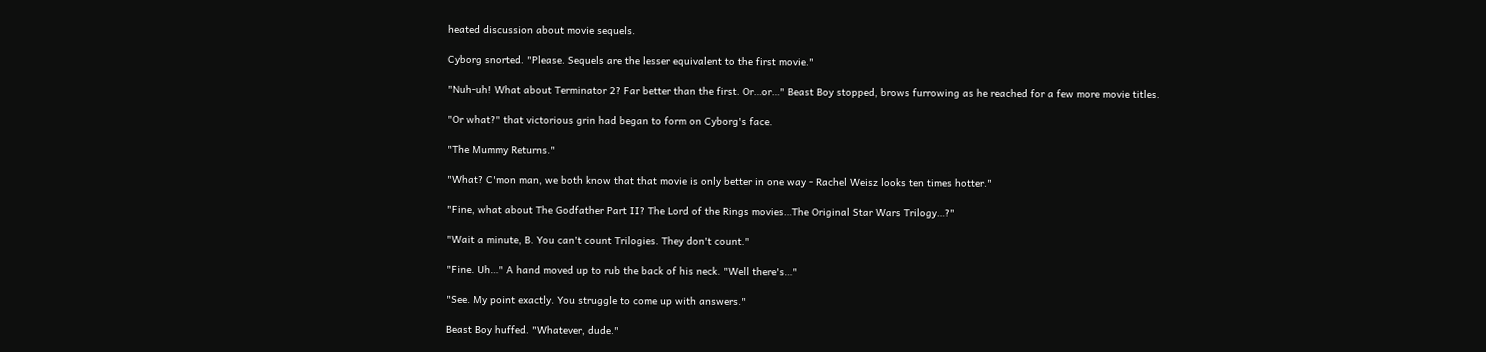heated discussion about movie sequels.

Cyborg snorted. "Please. Sequels are the lesser equivalent to the first movie."

"Nuh-uh! What about Terminator 2? Far better than the first. Or…or…" Beast Boy stopped, brows furrowing as he reached for a few more movie titles.

"Or what?" that victorious grin had began to form on Cyborg's face.

"The Mummy Returns."

"What? C'mon man, we both know that that movie is only better in one way - Rachel Weisz looks ten times hotter."

"Fine, what about The Godfather Part II? The Lord of the Rings movies…The Original Star Wars Trilogy…?"

"Wait a minute, B. You can't count Trilogies. They don't count."

"Fine. Uh…" A hand moved up to rub the back of his neck. "Well there's…"

"See. My point exactly. You struggle to come up with answers."

Beast Boy huffed. "Whatever, dude."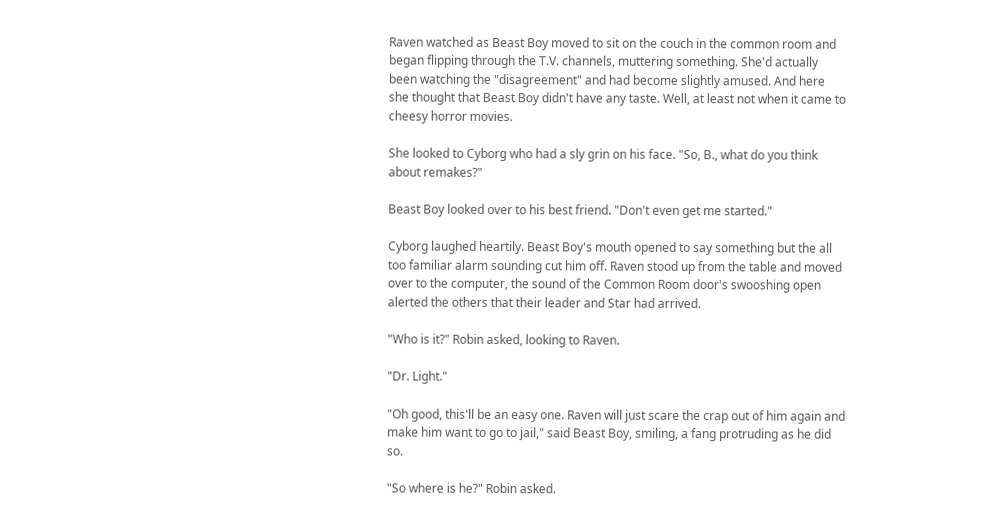Raven watched as Beast Boy moved to sit on the couch in the common room and began flipping through the T.V. channels, muttering something. She'd actually been watching the "disagreement" and had become slightly amused. And here she thought that Beast Boy didn't have any taste. Well, at least not when it came to cheesy horror movies.

She looked to Cyborg who had a sly grin on his face. "So, B., what do you think about remakes?"

Beast Boy looked over to his best friend. "Don't even get me started."

Cyborg laughed heartily. Beast Boy's mouth opened to say something but the all too familiar alarm sounding cut him off. Raven stood up from the table and moved over to the computer, the sound of the Common Room door's swooshing open alerted the others that their leader and Star had arrived.

"Who is it?" Robin asked, looking to Raven.

"Dr. Light."

"Oh good, this'll be an easy one. Raven will just scare the crap out of him again and make him want to go to jail," said Beast Boy, smiling, a fang protruding as he did so.

"So where is he?" Robin asked.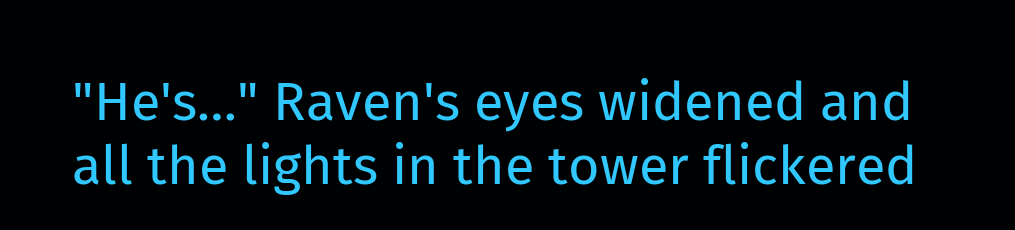"He's…" Raven's eyes widened and all the lights in the tower flickered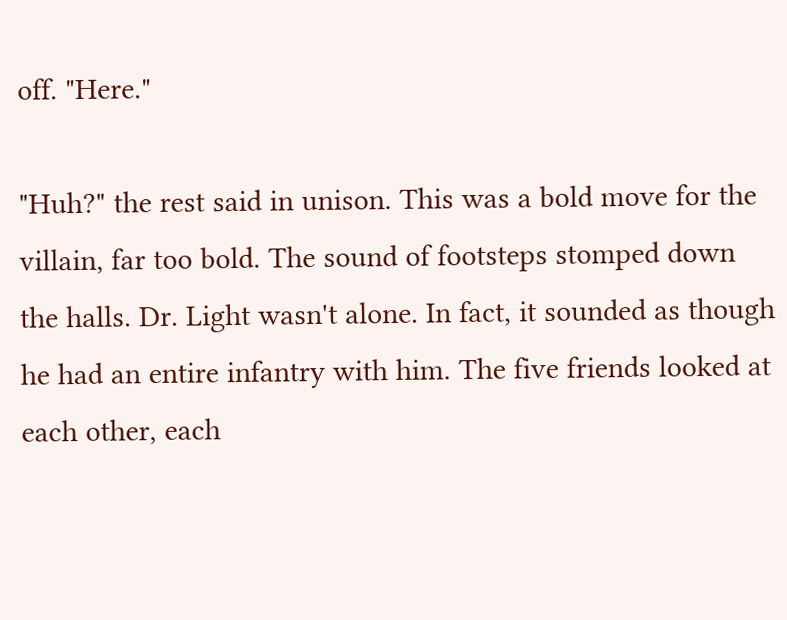off. "Here."

"Huh?" the rest said in unison. This was a bold move for the villain, far too bold. The sound of footsteps stomped down the halls. Dr. Light wasn't alone. In fact, it sounded as though he had an entire infantry with him. The five friends looked at each other, each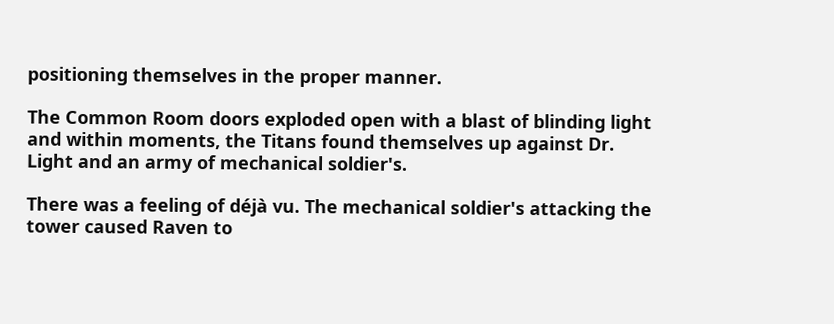positioning themselves in the proper manner.

The Common Room doors exploded open with a blast of blinding light and within moments, the Titans found themselves up against Dr. Light and an army of mechanical soldier's.

There was a feeling of déjà vu. The mechanical soldier's attacking the tower caused Raven to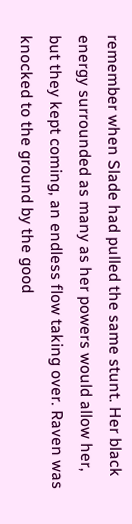remember when Slade had pulled the same stunt. Her black energy surrounded as many as her powers would allow her, but they kept coming, an endless flow taking over. Raven was knocked to the ground by the good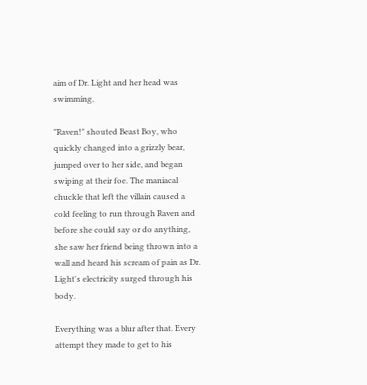aim of Dr. Light and her head was swimming.

"Raven!" shouted Beast Boy, who quickly changed into a grizzly bear, jumped over to her side, and began swiping at their foe. The maniacal chuckle that left the villain caused a cold feeling to run through Raven and before she could say or do anything, she saw her friend being thrown into a wall and heard his scream of pain as Dr. Light's electricity surged through his body.

Everything was a blur after that. Every attempt they made to get to his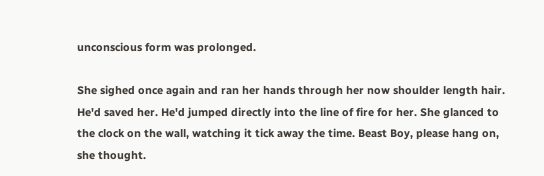unconscious form was prolonged.

She sighed once again and ran her hands through her now shoulder length hair. He'd saved her. He'd jumped directly into the line of fire for her. She glanced to the clock on the wall, watching it tick away the time. Beast Boy, please hang on, she thought.